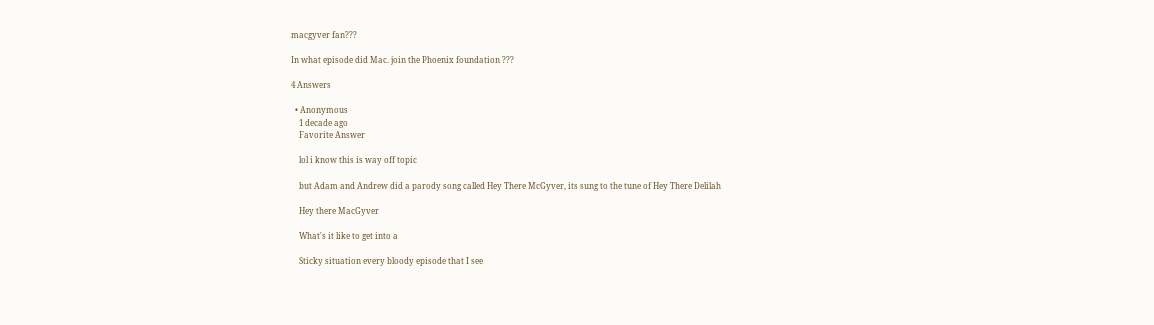macgyver fan???

In what episode did Mac. join the Phoenix foundation ???

4 Answers

  • Anonymous
    1 decade ago
    Favorite Answer

    lol i know this is way off topic

    but Adam and Andrew did a parody song called Hey There McGyver, its sung to the tune of Hey There Delilah

    Hey there MacGyver

    What's it like to get into a

    Sticky situation every bloody episode that I see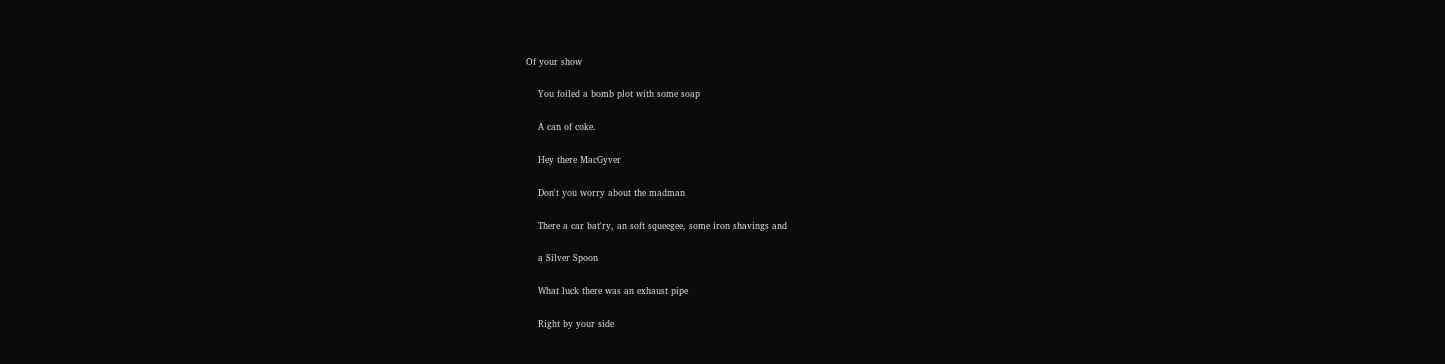Of your show

    You foiled a bomb plot with some soap

    A can of coke.

    Hey there MacGyver

    Don't you worry about the madman

    There a car bat'ry, an soft squeegee, some iron shavings and

    a Silver Spoon

    What luck there was an exhaust pipe

    Right by your side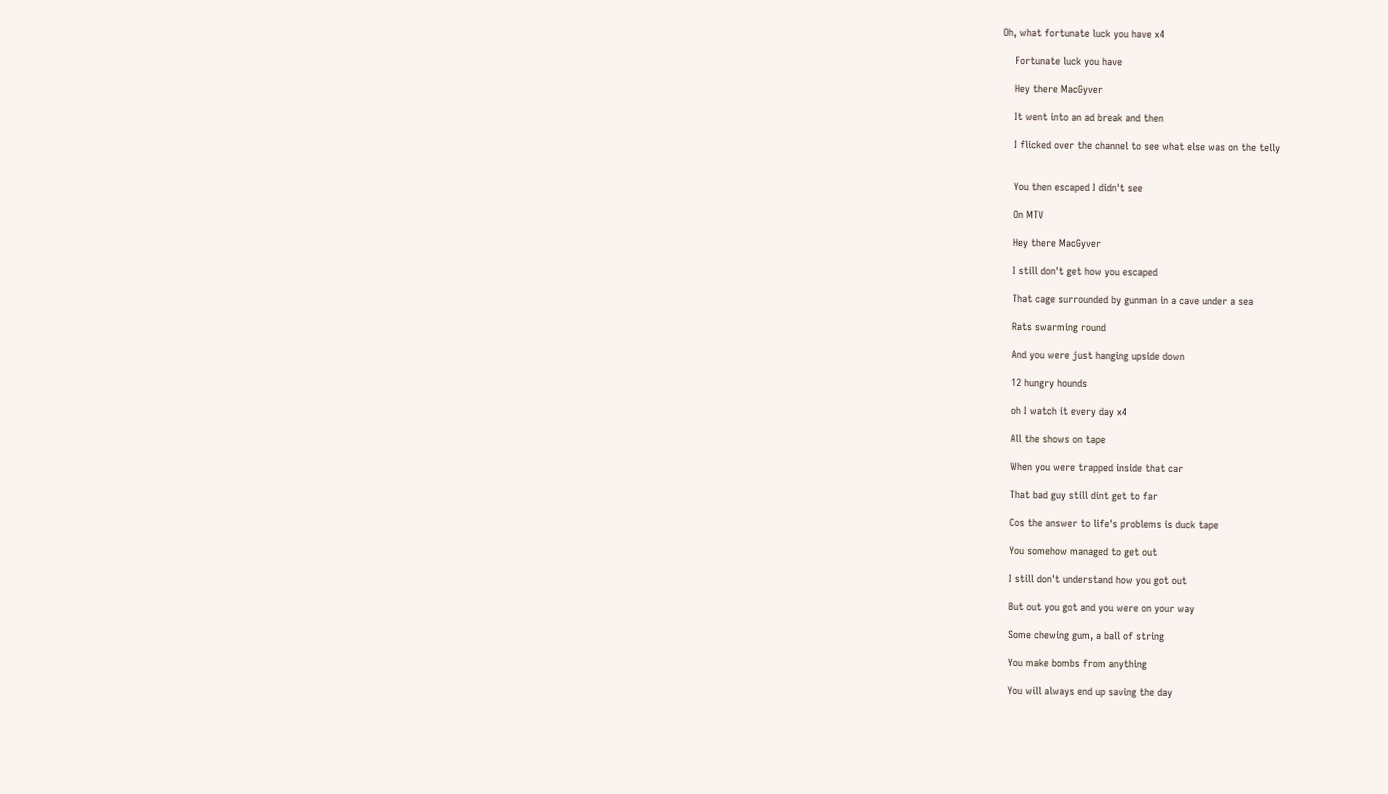Oh, what fortunate luck you have x4

    Fortunate luck you have

    Hey there MacGyver

    It went into an ad break and then

    I flicked over the channel to see what else was on the telly


    You then escaped I didn't see

    On MTV

    Hey there MacGyver

    I still don't get how you escaped

    That cage surrounded by gunman in a cave under a sea

    Rats swarming round

    And you were just hanging upside down

    12 hungry hounds

    oh I watch it every day x4

    All the shows on tape

    When you were trapped inside that car

    That bad guy still dint get to far

    Cos the answer to life's problems is duck tape

    You somehow managed to get out

    I still don't understand how you got out

    But out you got and you were on your way

    Some chewing gum, a ball of string

    You make bombs from anything

    You will always end up saving the day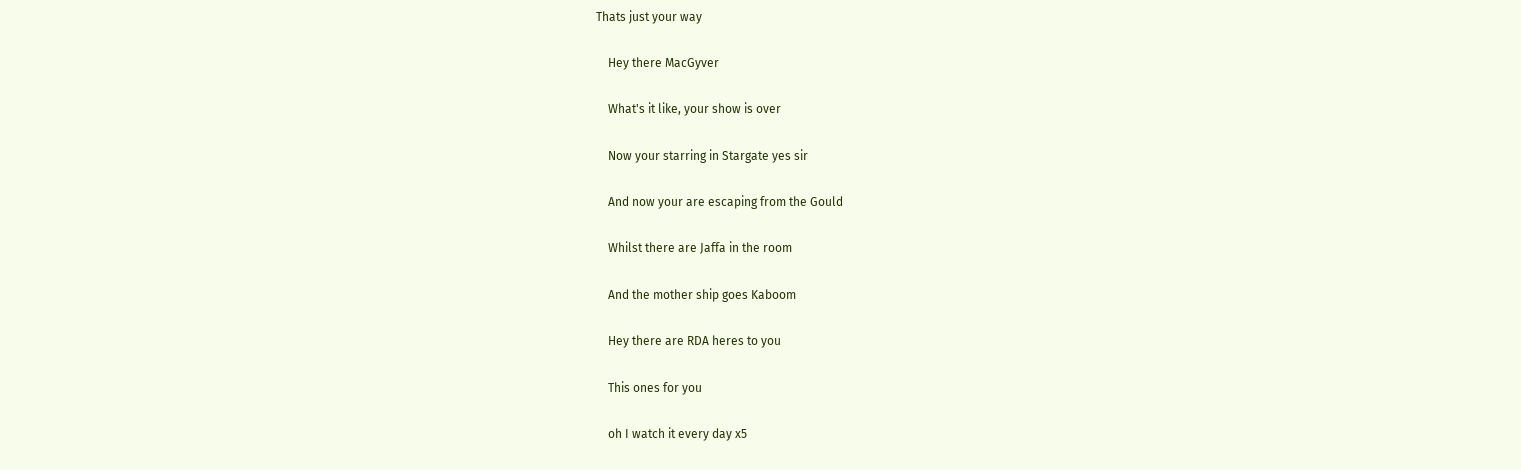Thats just your way

    Hey there MacGyver

    What's it like, your show is over

    Now your starring in Stargate yes sir

    And now your are escaping from the Gould

    Whilst there are Jaffa in the room

    And the mother ship goes Kaboom

    Hey there are RDA heres to you

    This ones for you

    oh I watch it every day x5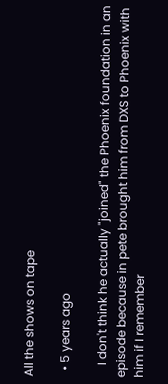All the shows on tape

  • 5 years ago

    I don't think he actually "joined" the Phoenix foundation in an episode because in pete brought him from DXS to Phoenix with him if I remember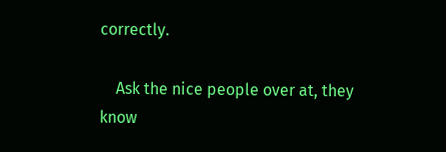correctly.

    Ask the nice people over at, they know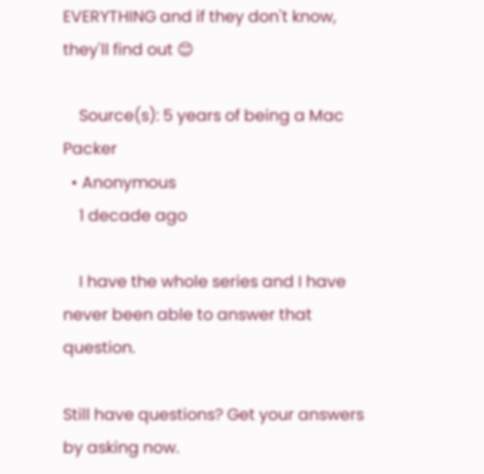EVERYTHING and if they don't know, they'll find out 😊

    Source(s): 5 years of being a Mac Packer
  • Anonymous
    1 decade ago

    I have the whole series and I have never been able to answer that question.

Still have questions? Get your answers by asking now.